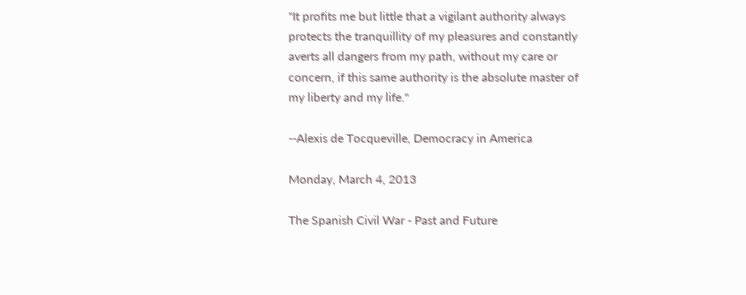"It profits me but little that a vigilant authority always protects the tranquillity of my pleasures and constantly averts all dangers from my path, without my care or concern, if this same authority is the absolute master of my liberty and my life."

--Alexis de Tocqueville, Democracy in America

Monday, March 4, 2013

The Spanish Civil War - Past and Future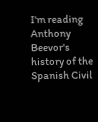I'm reading Anthony Beevor's history of the Spanish Civil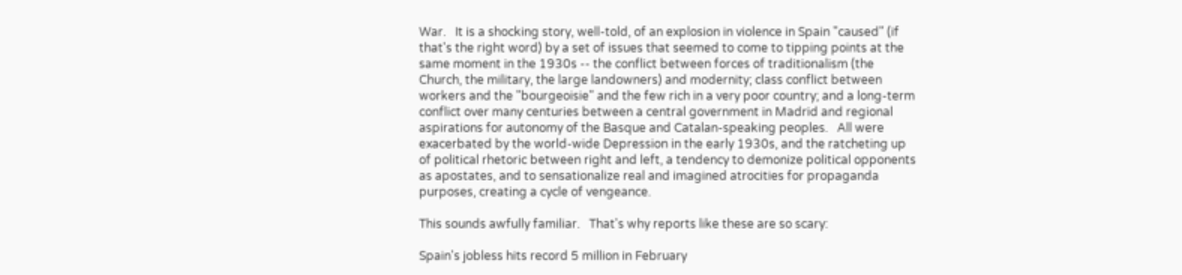War.   It is a shocking story, well-told, of an explosion in violence in Spain "caused" (if that's the right word) by a set of issues that seemed to come to tipping points at the same moment in the 1930s -- the conflict between forces of traditionalism (the Church, the military, the large landowners) and modernity; class conflict between workers and the "bourgeoisie" and the few rich in a very poor country; and a long-term conflict over many centuries between a central government in Madrid and regional aspirations for autonomy of the Basque and Catalan-speaking peoples.   All were exacerbated by the world-wide Depression in the early 1930s, and the ratcheting up of political rhetoric between right and left, a tendency to demonize political opponents as apostates, and to sensationalize real and imagined atrocities for propaganda purposes, creating a cycle of vengeance.

This sounds awfully familiar.   That's why reports like these are so scary:

Spain's jobless hits record 5 million in February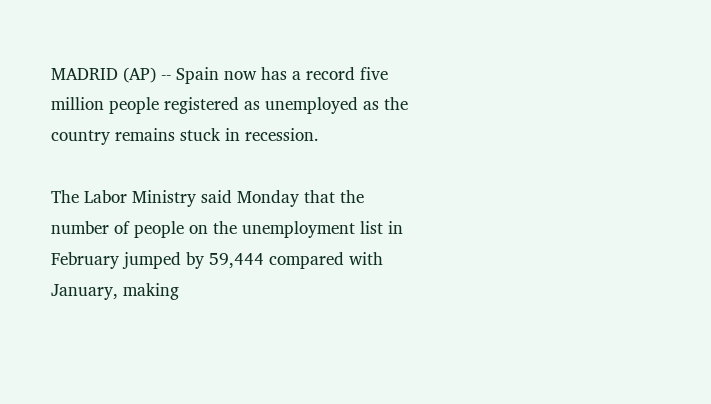MADRID (AP) -- Spain now has a record five million people registered as unemployed as the country remains stuck in recession.

The Labor Ministry said Monday that the number of people on the unemployment list in February jumped by 59,444 compared with January, making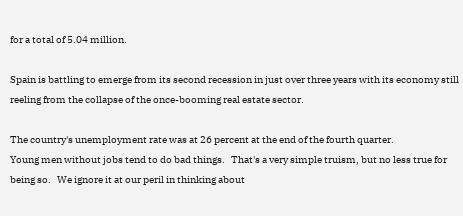for a total of 5.04 million.

Spain is battling to emerge from its second recession in just over three years with its economy still reeling from the collapse of the once-booming real estate sector.

The country's unemployment rate was at 26 percent at the end of the fourth quarter.
Young men without jobs tend to do bad things.   That's a very simple truism, but no less true for being so.   We ignore it at our peril in thinking about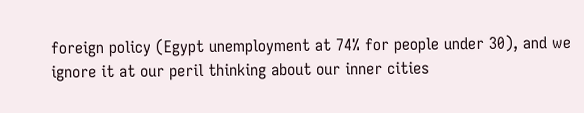foreign policy (Egypt unemployment at 74% for people under 30), and we ignore it at our peril thinking about our inner cities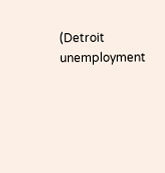(Detroit unemployment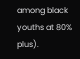among black youths at 80% plus).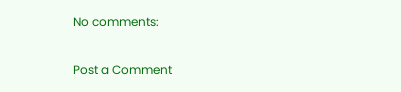No comments:

Post a Comment